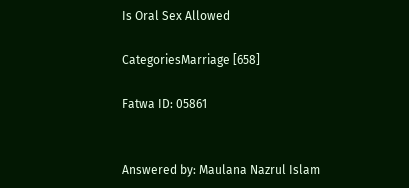Is Oral Sex Allowed

CategoriesMarriage [658]

Fatwa ID: 05861


Answered by: Maulana Nazrul Islam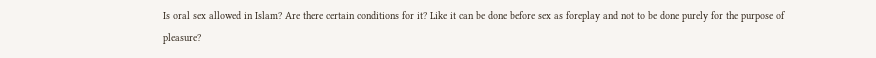Is oral sex allowed in Islam? Are there certain conditions for it? Like it can be done before sex as foreplay and not to be done purely for the purpose of pleasure?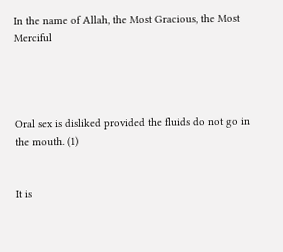In the name of Allah, the Most Gracious, the Most Merciful




Oral sex is disliked provided the fluids do not go in the mouth. (1)


It is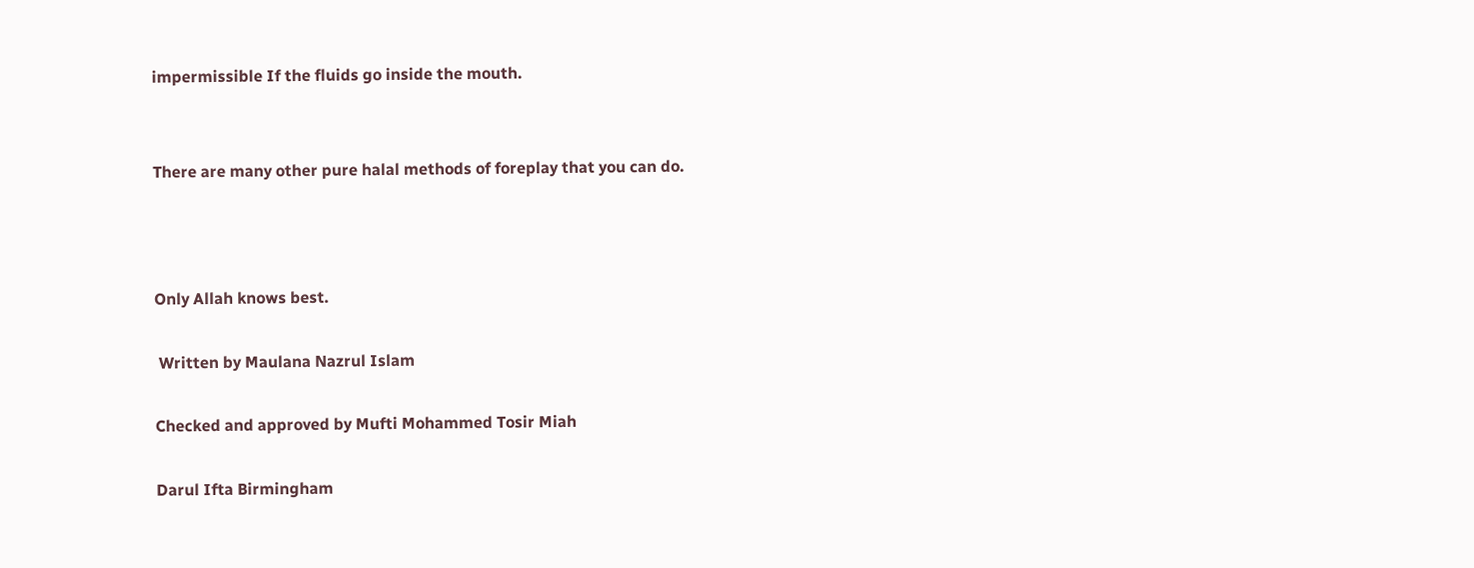impermissible If the fluids go inside the mouth.


There are many other pure halal methods of foreplay that you can do.



Only Allah knows best.

 Written by Maulana Nazrul Islam

Checked and approved by Mufti Mohammed Tosir Miah

Darul Ifta Birmingham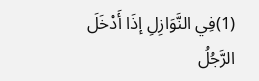(1)فِي النَّوَازِلِ إذَا أَدْخَلَ الرَّجُلُ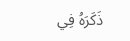ذَكَرَهُ فِي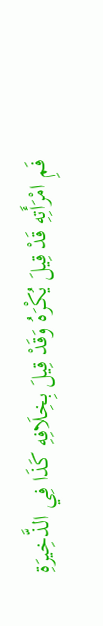فَمِ امْرَأَتِهِ قَدْ قِيلَ يُكْرَهُ وَقَدْ قِيلَ بِخِلَافِهِ كَذَا فِي الذَّخِيرَةِ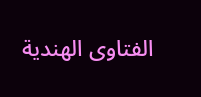الفتاوى الهندية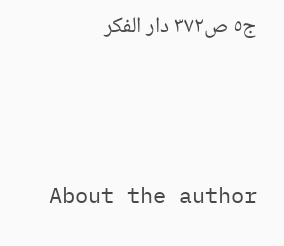ج٥ ص٣٧٢ دار الفكر





About the author